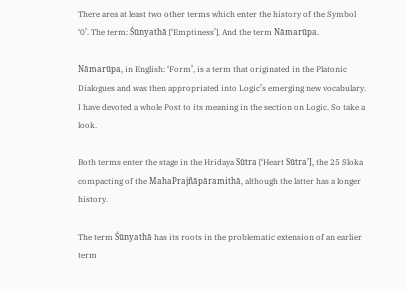There area at least two other terms which enter the history of the Symbol ‘0’. The term: Śūnyathā [‘Emptiness’]. And the term Nāmarūpa.

Nāmarūpa, in English: ‘Form’, is a term that originated in the Platonic Dialogues and was then appropriated into Logic’s emerging new vocabulary. I have devoted a whole Post to its meaning in the section on Logic. So take a look.

Both terms enter the stage in the Hridaya Sūtra [‘Heart Sūtra’], the 25 Sloka compacting of the MahaPrajñāpāramithā, although the latter has a longer history.

The term Śūnyathā has its roots in the problematic extension of an earlier term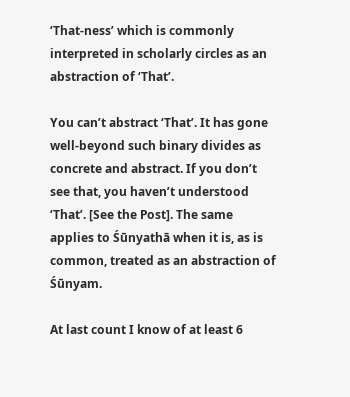‘That-ness’ which is commonly interpreted in scholarly circles as an abstraction of ‘That’.

You can’t abstract ‘That’. It has gone well-beyond such binary divides as concrete and abstract. If you don’t see that, you haven’t understood ‘That’. [See the Post]. The same applies to Śūnyathā when it is, as is common, treated as an abstraction of Śūnyam.

At last count I know of at least 6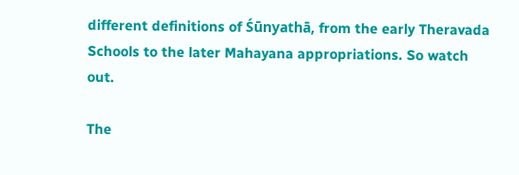different definitions of Śūnyathā, from the early Theravada Schools to the later Mahayana appropriations. So watch out.

The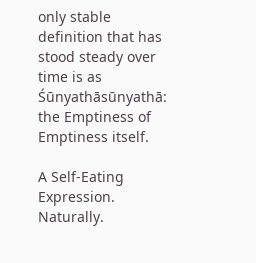only stable definition that has stood steady over time is as Śūnyathāsūnyathā: the Emptiness of Emptiness itself.

A Self-Eating Expression. Naturally.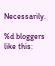Necessarily.

%d bloggers like this: